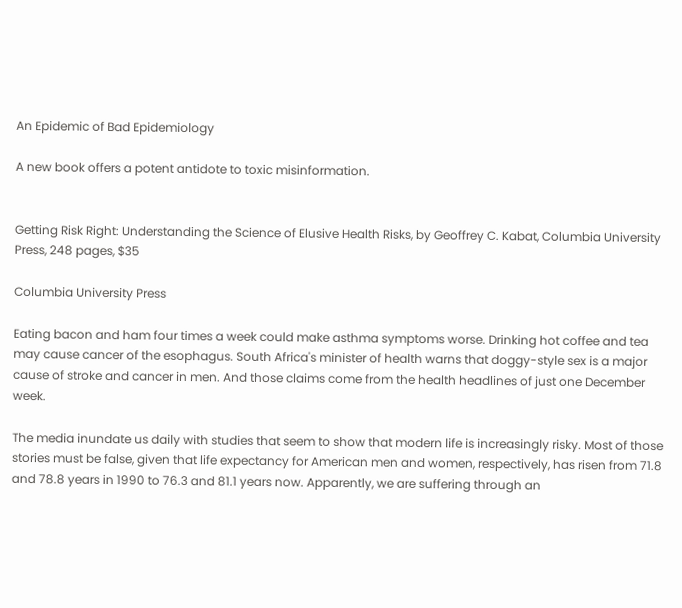An Epidemic of Bad Epidemiology

A new book offers a potent antidote to toxic misinformation.


Getting Risk Right: Understanding the Science of Elusive Health Risks, by Geoffrey C. Kabat, Columbia University Press, 248 pages, $35

Columbia University Press

Eating bacon and ham four times a week could make asthma symptoms worse. Drinking hot coffee and tea may cause cancer of the esophagus. South Africa's minister of health warns that doggy-style sex is a major cause of stroke and cancer in men. And those claims come from the health headlines of just one December week.

The media inundate us daily with studies that seem to show that modern life is increasingly risky. Most of those stories must be false, given that life expectancy for American men and women, respectively, has risen from 71.8 and 78.8 years in 1990 to 76.3 and 81.1 years now. Apparently, we are suffering through an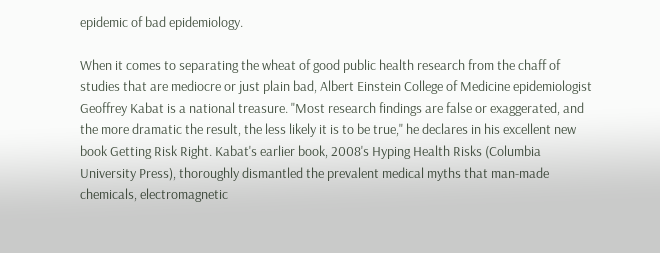epidemic of bad epidemiology.

When it comes to separating the wheat of good public health research from the chaff of studies that are mediocre or just plain bad, Albert Einstein College of Medicine epidemiologist Geoffrey Kabat is a national treasure. "Most research findings are false or exaggerated, and the more dramatic the result, the less likely it is to be true," he declares in his excellent new book Getting Risk Right. Kabat's earlier book, 2008's Hyping Health Risks (Columbia University Press), thoroughly dismantled the prevalent medical myths that man-made chemicals, electromagnetic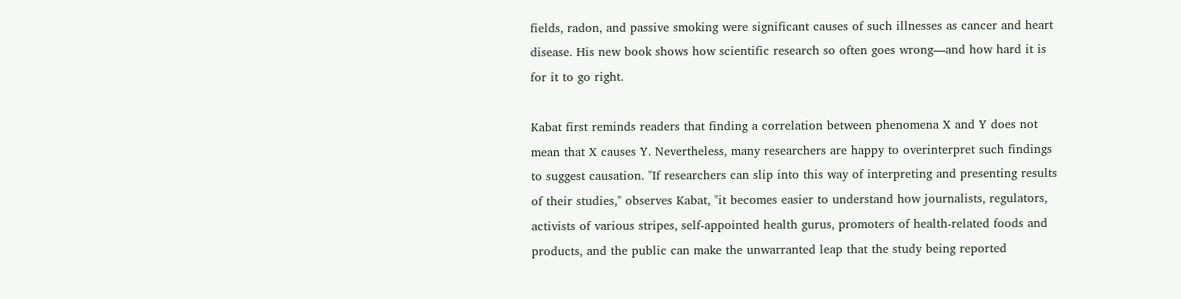fields, radon, and passive smoking were significant causes of such illnesses as cancer and heart disease. His new book shows how scientific research so often goes wrong—and how hard it is for it to go right.

Kabat first reminds readers that finding a correlation between phenomena X and Y does not mean that X causes Y. Nevertheless, many researchers are happy to overinterpret such findings to suggest causation. "If researchers can slip into this way of interpreting and presenting results of their studies," observes Kabat, "it becomes easier to understand how journalists, regulators, activists of various stripes, self-appointed health gurus, promoters of health-related foods and products, and the public can make the unwarranted leap that the study being reported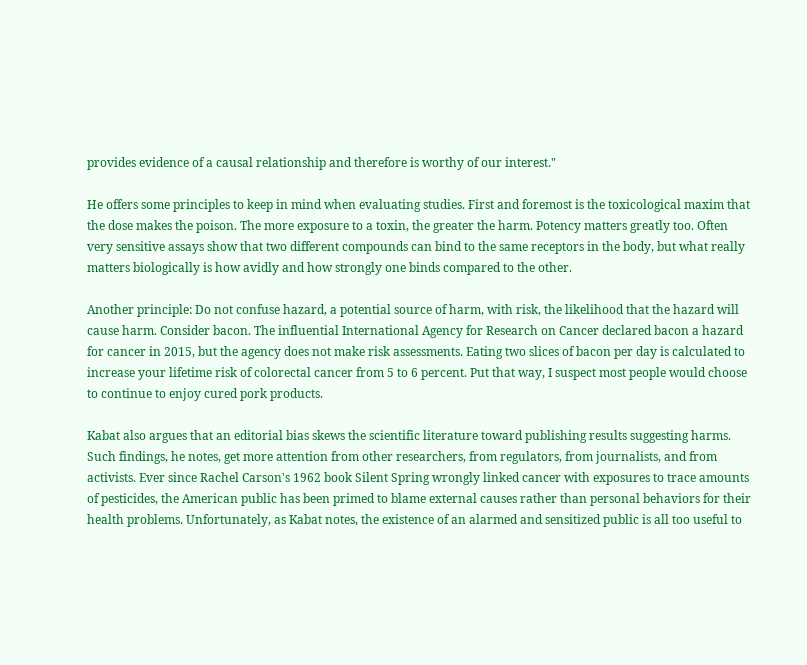provides evidence of a causal relationship and therefore is worthy of our interest."

He offers some principles to keep in mind when evaluating studies. First and foremost is the toxicological maxim that the dose makes the poison. The more exposure to a toxin, the greater the harm. Potency matters greatly too. Often very sensitive assays show that two different compounds can bind to the same receptors in the body, but what really matters biologically is how avidly and how strongly one binds compared to the other.

Another principle: Do not confuse hazard, a potential source of harm, with risk, the likelihood that the hazard will cause harm. Consider bacon. The influential International Agency for Research on Cancer declared bacon a hazard for cancer in 2015, but the agency does not make risk assessments. Eating two slices of bacon per day is calculated to increase your lifetime risk of colorectal cancer from 5 to 6 percent. Put that way, I suspect most people would choose to continue to enjoy cured pork products.

Kabat also argues that an editorial bias skews the scientific literature toward publishing results suggesting harms. Such findings, he notes, get more attention from other researchers, from regulators, from journalists, and from activists. Ever since Rachel Carson's 1962 book Silent Spring wrongly linked cancer with exposures to trace amounts of pesticides, the American public has been primed to blame external causes rather than personal behaviors for their health problems. Unfortunately, as Kabat notes, the existence of an alarmed and sensitized public is all too useful to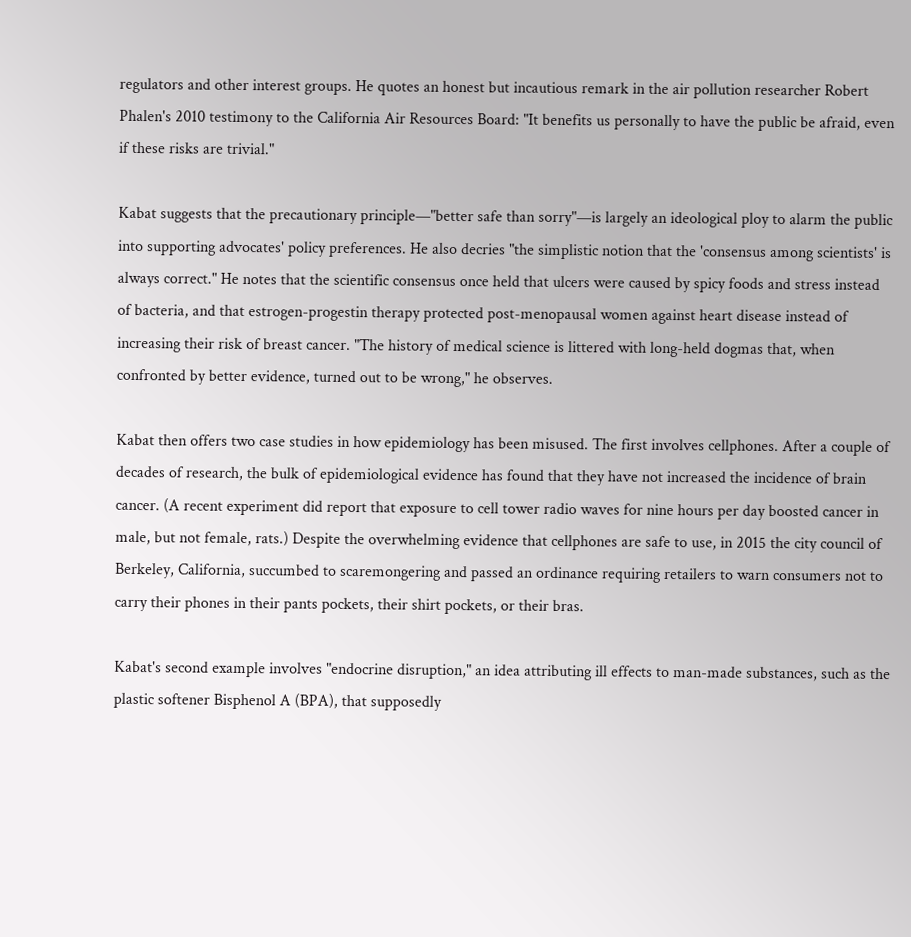regulators and other interest groups. He quotes an honest but incautious remark in the air pollution researcher Robert Phalen's 2010 testimony to the California Air Resources Board: "It benefits us personally to have the public be afraid, even if these risks are trivial."

Kabat suggests that the precautionary principle—"better safe than sorry"—is largely an ideological ploy to alarm the public into supporting advocates' policy preferences. He also decries "the simplistic notion that the 'consensus among scientists' is always correct." He notes that the scientific consensus once held that ulcers were caused by spicy foods and stress instead of bacteria, and that estrogen-progestin therapy protected post-menopausal women against heart disease instead of increasing their risk of breast cancer. "The history of medical science is littered with long-held dogmas that, when confronted by better evidence, turned out to be wrong," he observes.

Kabat then offers two case studies in how epidemiology has been misused. The first involves cellphones. After a couple of decades of research, the bulk of epidemiological evidence has found that they have not increased the incidence of brain cancer. (A recent experiment did report that exposure to cell tower radio waves for nine hours per day boosted cancer in male, but not female, rats.) Despite the overwhelming evidence that cellphones are safe to use, in 2015 the city council of Berkeley, California, succumbed to scaremongering and passed an ordinance requiring retailers to warn consumers not to carry their phones in their pants pockets, their shirt pockets, or their bras.

Kabat's second example involves "endocrine disruption," an idea attributing ill effects to man-made substances, such as the plastic softener Bisphenol A (BPA), that supposedly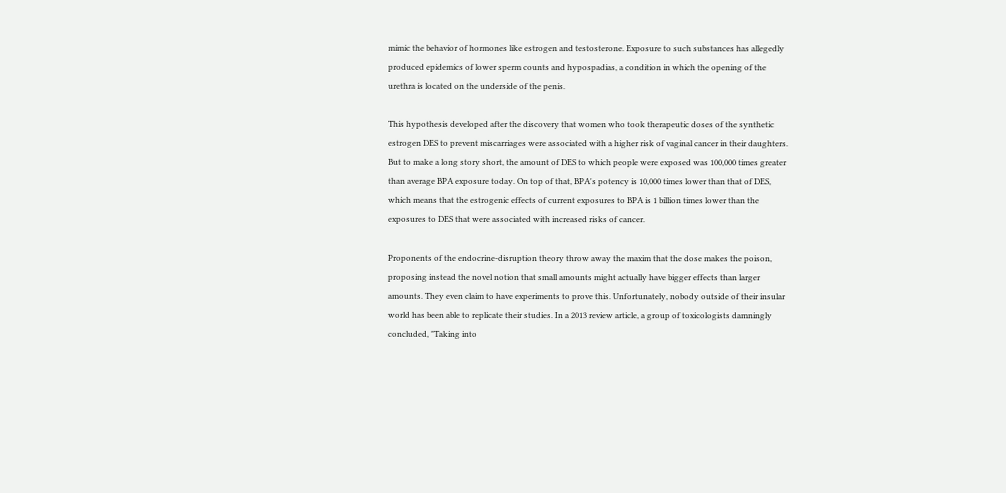mimic the behavior of hormones like estrogen and testosterone. Exposure to such substances has allegedly produced epidemics of lower sperm counts and hypospadias, a condition in which the opening of the urethra is located on the underside of the penis.

This hypothesis developed after the discovery that women who took therapeutic doses of the synthetic estrogen DES to prevent miscarriages were associated with a higher risk of vaginal cancer in their daughters. But to make a long story short, the amount of DES to which people were exposed was 100,000 times greater than average BPA exposure today. On top of that, BPA's potency is 10,000 times lower than that of DES, which means that the estrogenic effects of current exposures to BPA is 1 billion times lower than the exposures to DES that were associated with increased risks of cancer.

Proponents of the endocrine-disruption theory throw away the maxim that the dose makes the poison, proposing instead the novel notion that small amounts might actually have bigger effects than larger amounts. They even claim to have experiments to prove this. Unfortunately, nobody outside of their insular world has been able to replicate their studies. In a 2013 review article, a group of toxicologists damningly concluded, "Taking into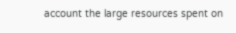account the large resources spent on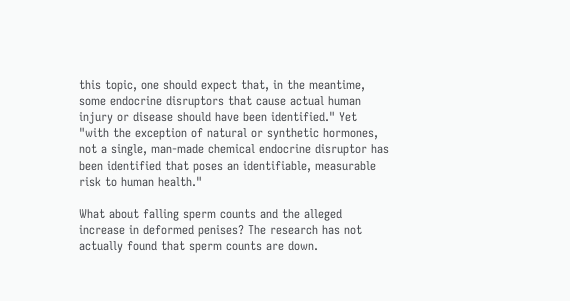this topic, one should expect that, in the meantime, some endocrine disruptors that cause actual human injury or disease should have been identified." Yet "with the exception of natural or synthetic hormones, not a single, man-made chemical endocrine disruptor has been identified that poses an identifiable, measurable risk to human health."

What about falling sperm counts and the alleged increase in deformed penises? The research has not actually found that sperm counts are down.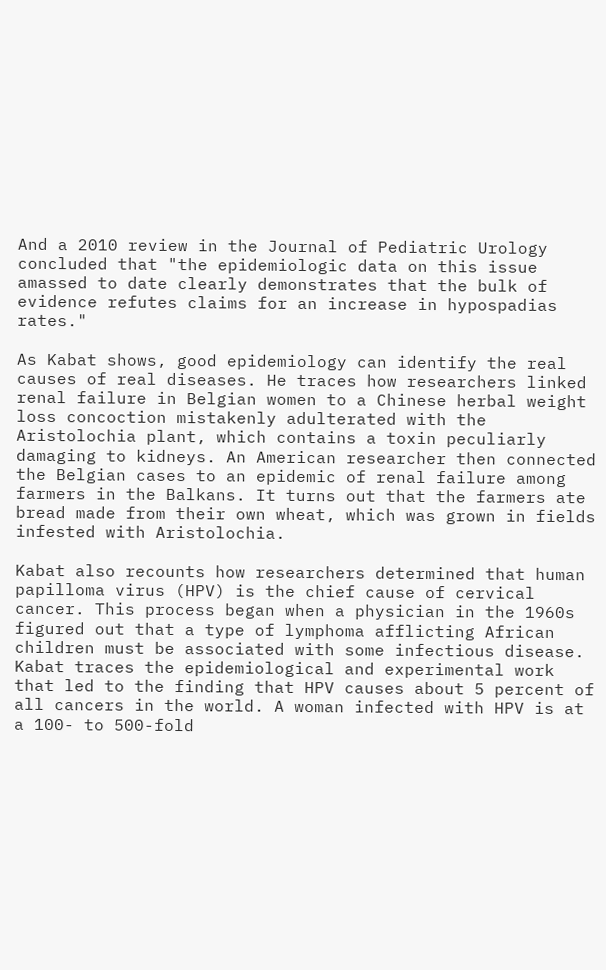And a 2010 review in the Journal of Pediatric Urology concluded that "the epidemiologic data on this issue amassed to date clearly demonstrates that the bulk of evidence refutes claims for an increase in hypospadias rates."

As Kabat shows, good epidemiology can identify the real causes of real diseases. He traces how researchers linked renal failure in Belgian women to a Chinese herbal weight loss concoction mistakenly adulterated with the Aristolochia plant, which contains a toxin peculiarly damaging to kidneys. An American researcher then connected the Belgian cases to an epidemic of renal failure among farmers in the Balkans. It turns out that the farmers ate bread made from their own wheat, which was grown in fields infested with Aristolochia.

Kabat also recounts how researchers determined that human papilloma virus (HPV) is the chief cause of cervical cancer. This process began when a physician in the 1960s figured out that a type of lymphoma afflicting African children must be associated with some infectious disease. Kabat traces the epidemiological and experimental work that led to the finding that HPV causes about 5 percent of all cancers in the world. A woman infected with HPV is at a 100- to 500-fold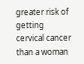greater risk of getting cervical cancer than a woman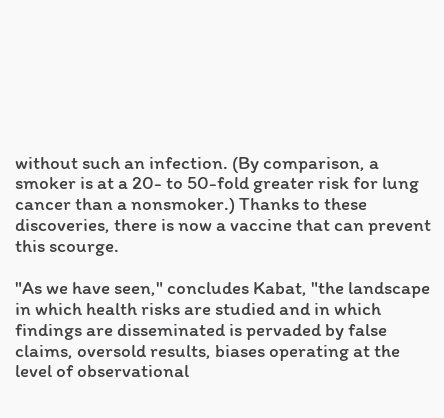without such an infection. (By comparison, a smoker is at a 20- to 50-fold greater risk for lung cancer than a nonsmoker.) Thanks to these discoveries, there is now a vaccine that can prevent this scourge.

"As we have seen," concludes Kabat, "the landscape in which health risks are studied and in which findings are disseminated is pervaded by false claims, oversold results, biases operating at the level of observational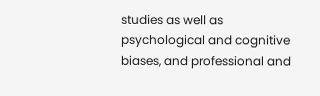studies as well as psychological and cognitive biases, and professional and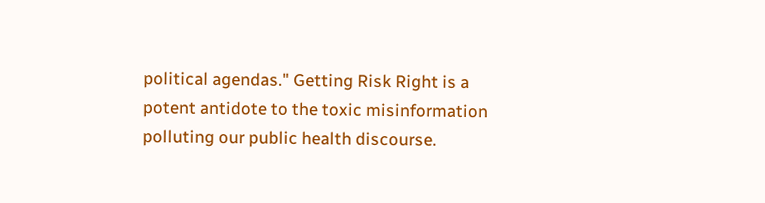political agendas." Getting Risk Right is a potent antidote to the toxic misinformation polluting our public health discourse.